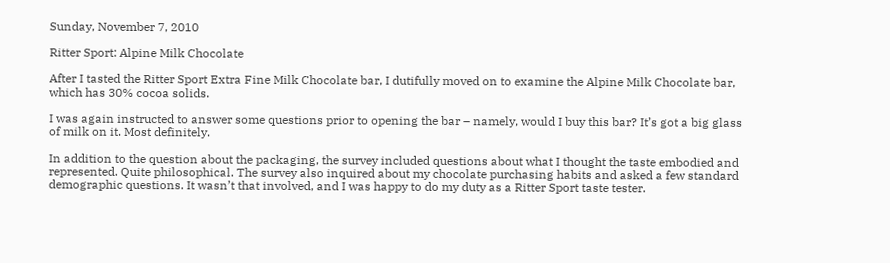Sunday, November 7, 2010

Ritter Sport: Alpine Milk Chocolate

After I tasted the Ritter Sport Extra Fine Milk Chocolate bar, I dutifully moved on to examine the Alpine Milk Chocolate bar, which has 30% cocoa solids.

I was again instructed to answer some questions prior to opening the bar – namely, would I buy this bar? It’s got a big glass of milk on it. Most definitely.

In addition to the question about the packaging, the survey included questions about what I thought the taste embodied and represented. Quite philosophical. The survey also inquired about my chocolate purchasing habits and asked a few standard demographic questions. It wasn’t that involved, and I was happy to do my duty as a Ritter Sport taste tester.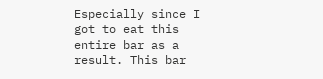Especially since I got to eat this entire bar as a result. This bar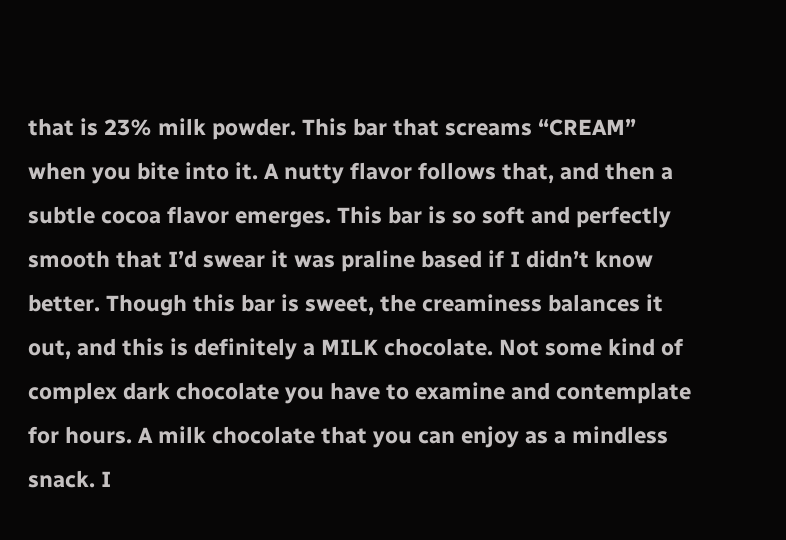that is 23% milk powder. This bar that screams “CREAM” when you bite into it. A nutty flavor follows that, and then a subtle cocoa flavor emerges. This bar is so soft and perfectly smooth that I’d swear it was praline based if I didn’t know better. Though this bar is sweet, the creaminess balances it out, and this is definitely a MILK chocolate. Not some kind of complex dark chocolate you have to examine and contemplate for hours. A milk chocolate that you can enjoy as a mindless snack. I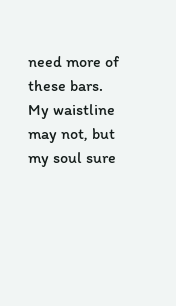need more of these bars. My waistline may not, but my soul sure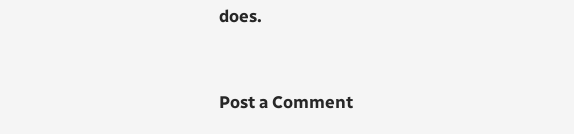does.


Post a Comment